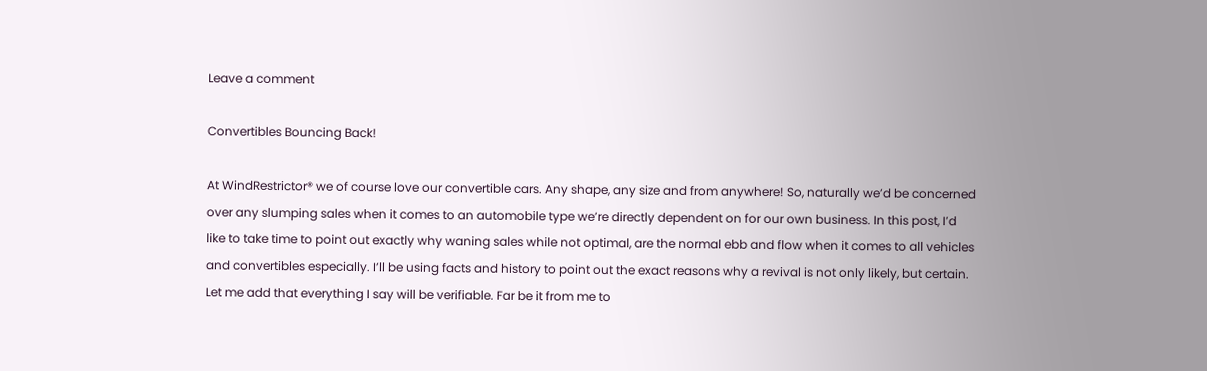Leave a comment

Convertibles Bouncing Back!

At WindRestrictor® we of course love our convertible cars. Any shape, any size and from anywhere! So, naturally we’d be concerned over any slumping sales when it comes to an automobile type we’re directly dependent on for our own business. In this post, I’d like to take time to point out exactly why waning sales while not optimal, are the normal ebb and flow when it comes to all vehicles and convertibles especially. I’ll be using facts and history to point out the exact reasons why a revival is not only likely, but certain. Let me add that everything I say will be verifiable. Far be it from me to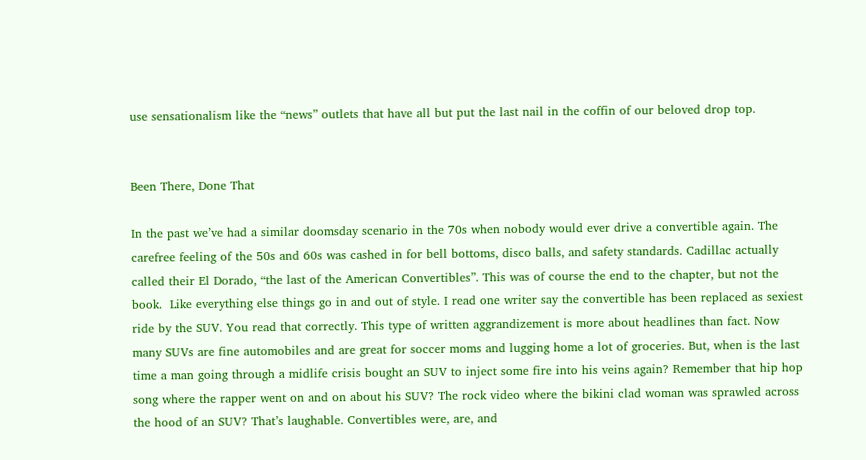use sensationalism like the “news” outlets that have all but put the last nail in the coffin of our beloved drop top.


Been There, Done That

In the past we’ve had a similar doomsday scenario in the 70s when nobody would ever drive a convertible again. The carefree feeling of the 50s and 60s was cashed in for bell bottoms, disco balls, and safety standards. Cadillac actually called their El Dorado, “the last of the American Convertibles”. This was of course the end to the chapter, but not the book.  Like everything else things go in and out of style. I read one writer say the convertible has been replaced as sexiest ride by the SUV. You read that correctly. This type of written aggrandizement is more about headlines than fact. Now many SUVs are fine automobiles and are great for soccer moms and lugging home a lot of groceries. But, when is the last time a man going through a midlife crisis bought an SUV to inject some fire into his veins again? Remember that hip hop song where the rapper went on and on about his SUV? The rock video where the bikini clad woman was sprawled across the hood of an SUV? That’s laughable. Convertibles were, are, and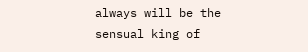always will be the sensual king of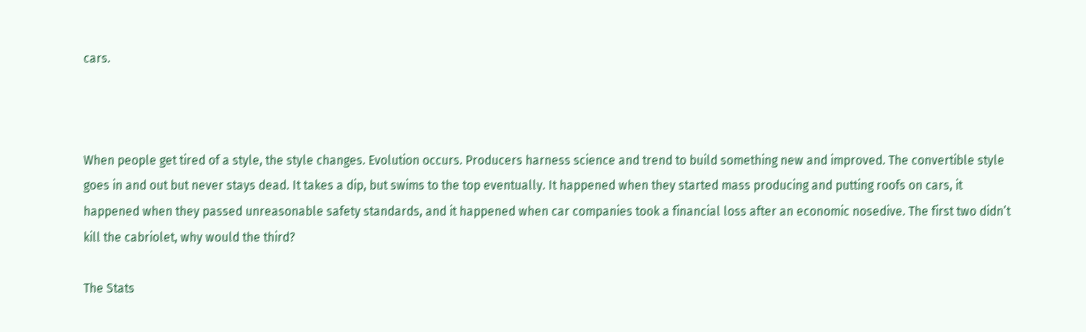cars.



When people get tired of a style, the style changes. Evolution occurs. Producers harness science and trend to build something new and improved. The convertible style goes in and out but never stays dead. It takes a dip, but swims to the top eventually. It happened when they started mass producing and putting roofs on cars, it happened when they passed unreasonable safety standards, and it happened when car companies took a financial loss after an economic nosedive. The first two didn’t kill the cabriolet, why would the third?

The Stats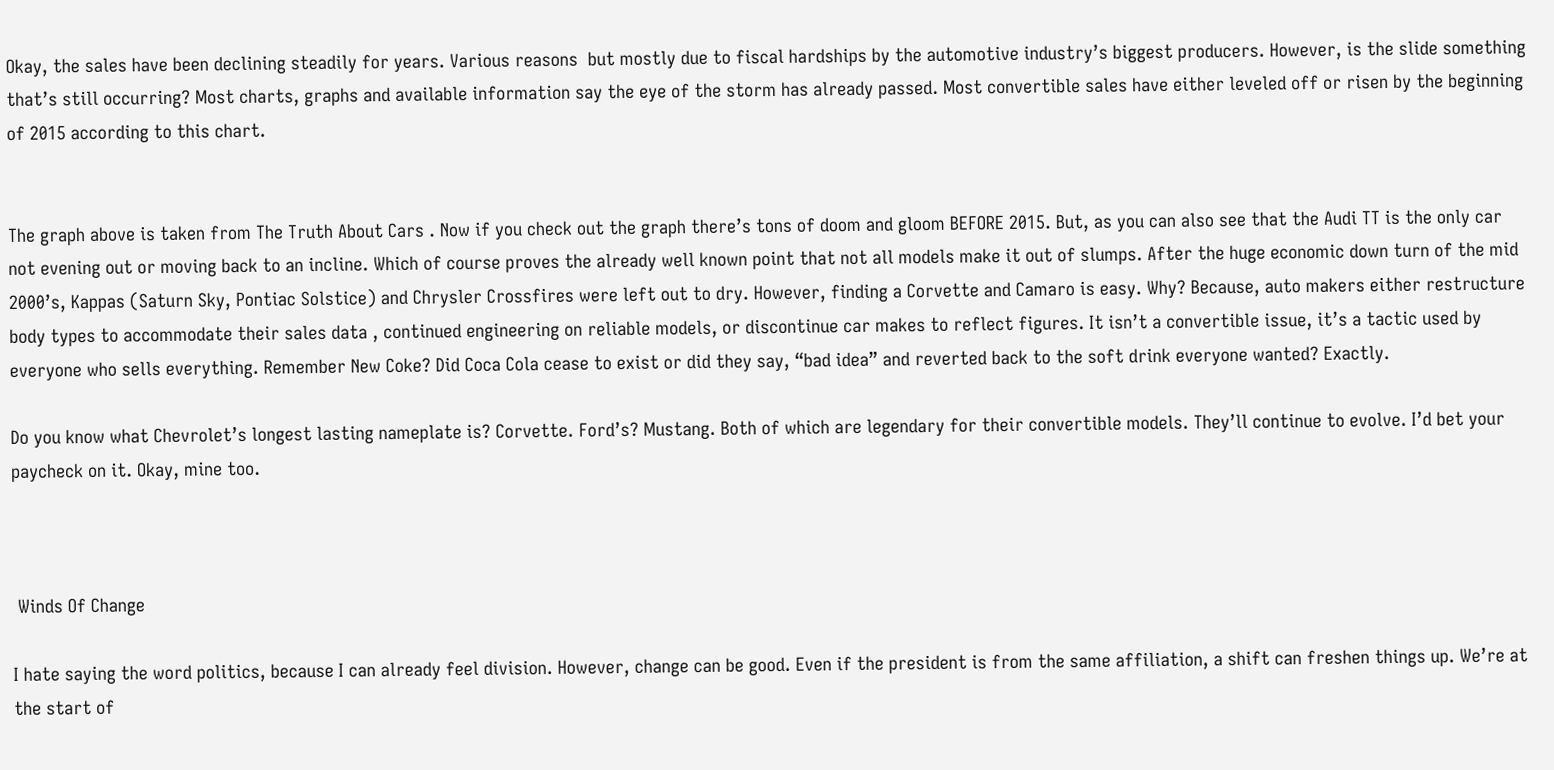Okay, the sales have been declining steadily for years. Various reasons  but mostly due to fiscal hardships by the automotive industry’s biggest producers. However, is the slide something that’s still occurring? Most charts, graphs and available information say the eye of the storm has already passed. Most convertible sales have either leveled off or risen by the beginning of 2015 according to this chart.


The graph above is taken from The Truth About Cars . Now if you check out the graph there’s tons of doom and gloom BEFORE 2015. But, as you can also see that the Audi TT is the only car not evening out or moving back to an incline. Which of course proves the already well known point that not all models make it out of slumps. After the huge economic down turn of the mid 2000’s, Kappas (Saturn Sky, Pontiac Solstice) and Chrysler Crossfires were left out to dry. However, finding a Corvette and Camaro is easy. Why? Because, auto makers either restructure body types to accommodate their sales data , continued engineering on reliable models, or discontinue car makes to reflect figures. It isn’t a convertible issue, it’s a tactic used by everyone who sells everything. Remember New Coke? Did Coca Cola cease to exist or did they say, “bad idea” and reverted back to the soft drink everyone wanted? Exactly.

Do you know what Chevrolet’s longest lasting nameplate is? Corvette. Ford’s? Mustang. Both of which are legendary for their convertible models. They’ll continue to evolve. I’d bet your paycheck on it. Okay, mine too.



 Winds Of Change

I hate saying the word politics, because I can already feel division. However, change can be good. Even if the president is from the same affiliation, a shift can freshen things up. We’re at the start of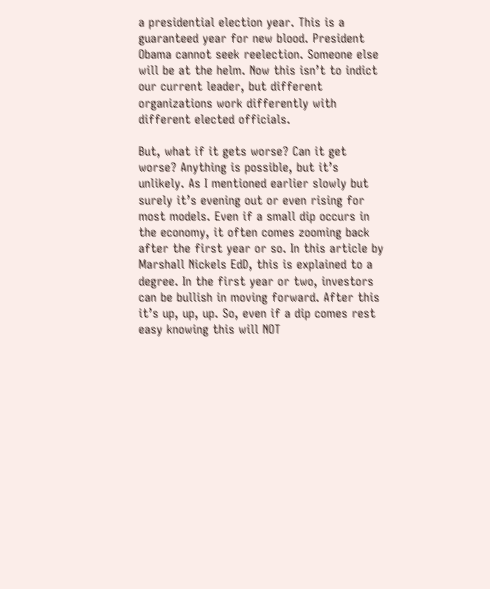a presidential election year. This is a guaranteed year for new blood. President Obama cannot seek reelection. Someone else will be at the helm. Now this isn’t to indict our current leader, but different organizations work differently with different elected officials.

But, what if it gets worse? Can it get worse? Anything is possible, but it’s unlikely. As I mentioned earlier slowly but surely it’s evening out or even rising for most models. Even if a small dip occurs in the economy, it often comes zooming back after the first year or so. In this article by Marshall Nickels EdD, this is explained to a degree. In the first year or two, investors can be bullish in moving forward. After this it’s up, up, up. So, even if a dip comes rest easy knowing this will NOT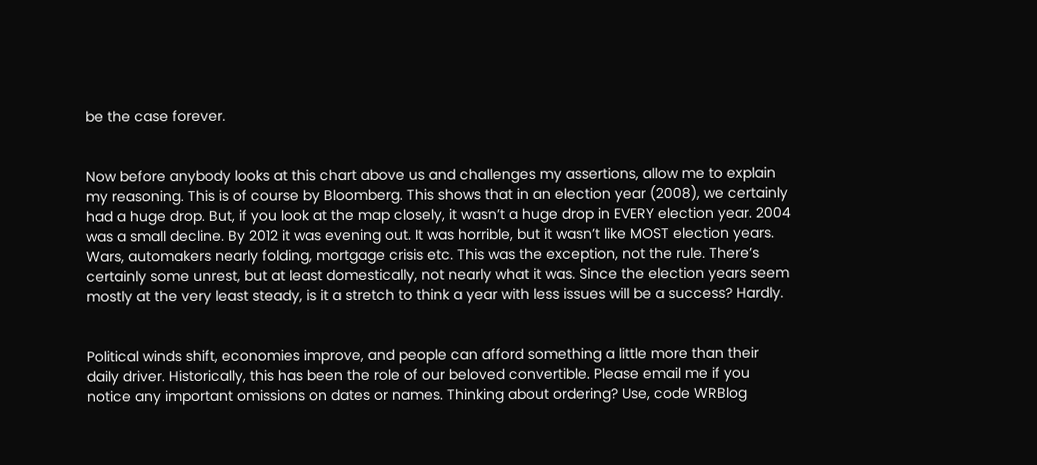be the case forever.


Now before anybody looks at this chart above us and challenges my assertions, allow me to explain my reasoning. This is of course by Bloomberg. This shows that in an election year (2008), we certainly had a huge drop. But, if you look at the map closely, it wasn’t a huge drop in EVERY election year. 2004 was a small decline. By 2012 it was evening out. It was horrible, but it wasn’t like MOST election years. Wars, automakers nearly folding, mortgage crisis etc. This was the exception, not the rule. There’s certainly some unrest, but at least domestically, not nearly what it was. Since the election years seem mostly at the very least steady, is it a stretch to think a year with less issues will be a success? Hardly.


Political winds shift, economies improve, and people can afford something a little more than their daily driver. Historically, this has been the role of our beloved convertible. Please email me if you notice any important omissions on dates or names. Thinking about ordering? Use, code WRBlog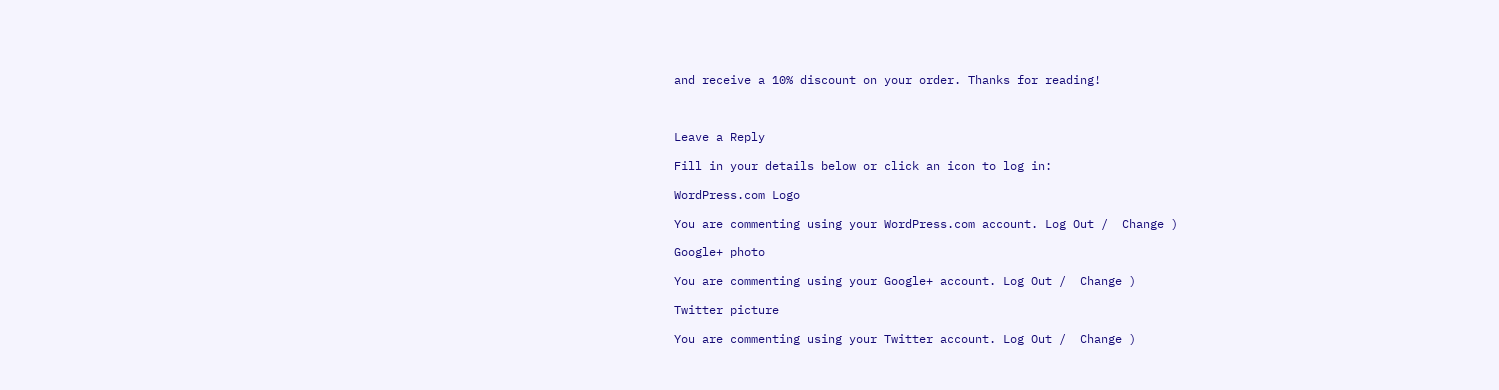and receive a 10% discount on your order. Thanks for reading!



Leave a Reply

Fill in your details below or click an icon to log in:

WordPress.com Logo

You are commenting using your WordPress.com account. Log Out /  Change )

Google+ photo

You are commenting using your Google+ account. Log Out /  Change )

Twitter picture

You are commenting using your Twitter account. Log Out /  Change )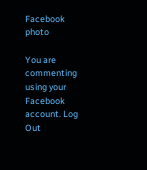Facebook photo

You are commenting using your Facebook account. Log Out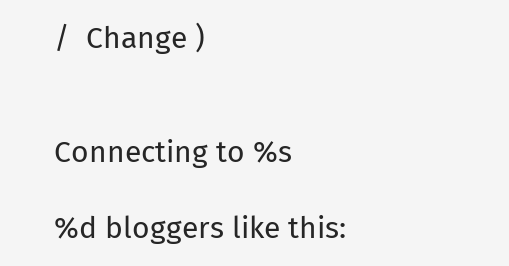/  Change )


Connecting to %s

%d bloggers like this: